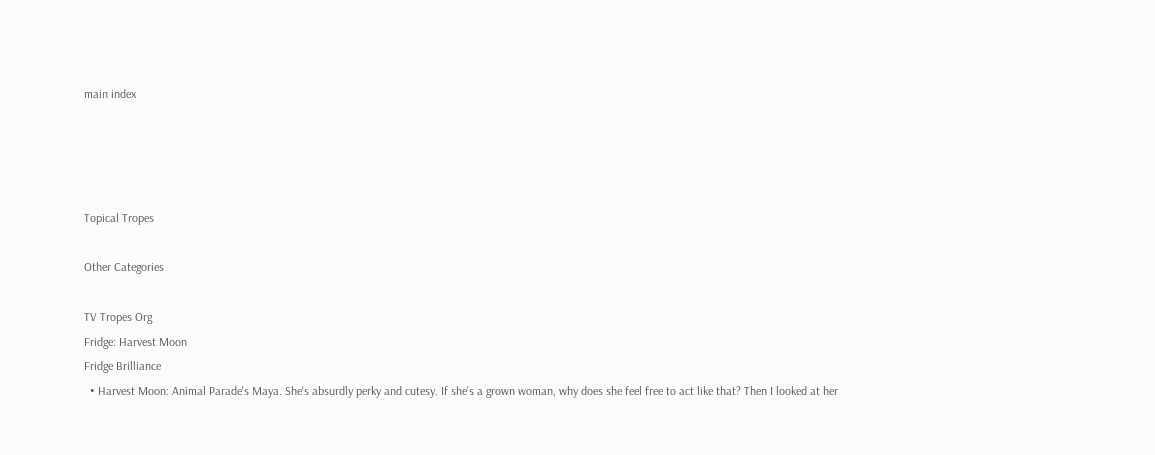main index




Topical Tropes

Other Categories

TV Tropes Org
Fridge: Harvest Moon
Fridge Brilliance
  • Harvest Moon: Animal Parade's Maya. She's absurdly perky and cutesy. If she's a grown woman, why does she feel free to act like that? Then I looked at her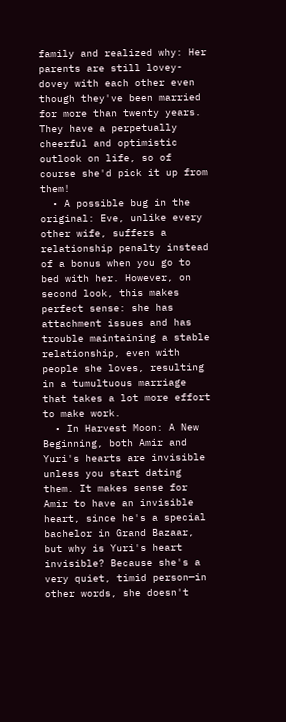family and realized why: Her parents are still lovey-dovey with each other even though they've been married for more than twenty years. They have a perpetually cheerful and optimistic outlook on life, so of course she'd pick it up from them!
  • A possible bug in the original: Eve, unlike every other wife, suffers a relationship penalty instead of a bonus when you go to bed with her. However, on second look, this makes perfect sense: she has attachment issues and has trouble maintaining a stable relationship, even with people she loves, resulting in a tumultuous marriage that takes a lot more effort to make work.
  • In Harvest Moon: A New Beginning, both Amir and Yuri's hearts are invisible unless you start dating them. It makes sense for Amir to have an invisible heart, since he's a special bachelor in Grand Bazaar, but why is Yuri's heart invisible? Because she's a very quiet, timid person—in other words, she doesn't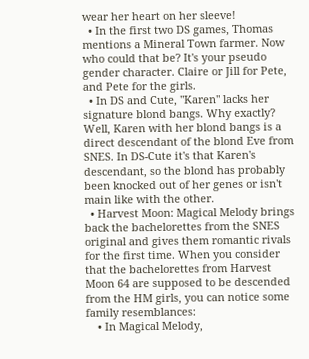wear her heart on her sleeve!
  • In the first two DS games, Thomas mentions a Mineral Town farmer. Now who could that be? It's your pseudo gender character. Claire or Jill for Pete, and Pete for the girls.
  • In DS and Cute, "Karen" lacks her signature blond bangs. Why exactly? Well, Karen with her blond bangs is a direct descendant of the blond Eve from SNES. In DS-Cute it's that Karen's descendant, so the blond has probably been knocked out of her genes or isn't main like with the other.
  • Harvest Moon: Magical Melody brings back the bachelorettes from the SNES original and gives them romantic rivals for the first time. When you consider that the bachelorettes from Harvest Moon 64 are supposed to be descended from the HM girls, you can notice some family resemblances:
    • In Magical Melody,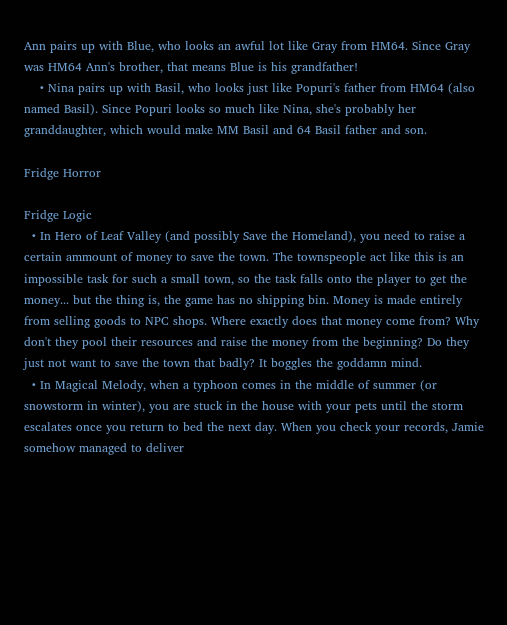Ann pairs up with Blue, who looks an awful lot like Gray from HM64. Since Gray was HM64 Ann's brother, that means Blue is his grandfather!
    • Nina pairs up with Basil, who looks just like Popuri's father from HM64 (also named Basil). Since Popuri looks so much like Nina, she's probably her granddaughter, which would make MM Basil and 64 Basil father and son.

Fridge Horror

Fridge Logic
  • In Hero of Leaf Valley (and possibly Save the Homeland), you need to raise a certain ammount of money to save the town. The townspeople act like this is an impossible task for such a small town, so the task falls onto the player to get the money... but the thing is, the game has no shipping bin. Money is made entirely from selling goods to NPC shops. Where exactly does that money come from? Why don't they pool their resources and raise the money from the beginning? Do they just not want to save the town that badly? It boggles the goddamn mind.
  • In Magical Melody, when a typhoon comes in the middle of summer (or snowstorm in winter), you are stuck in the house with your pets until the storm escalates once you return to bed the next day. When you check your records, Jamie somehow managed to deliver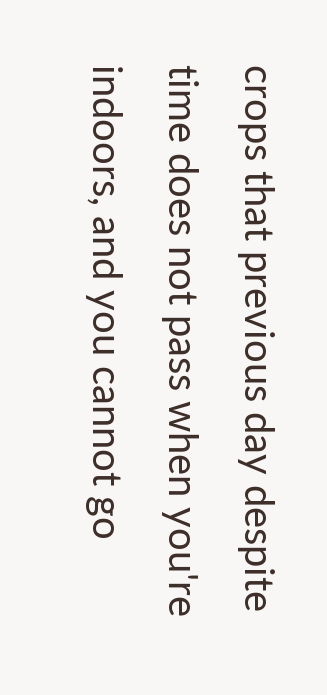crops that previous day despite time does not pass when you're indoors, and you cannot go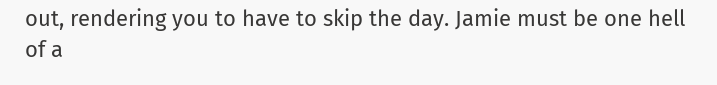out, rendering you to have to skip the day. Jamie must be one hell of a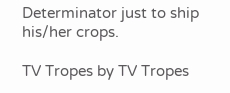Determinator just to ship his/her crops.

TV Tropes by TV Tropes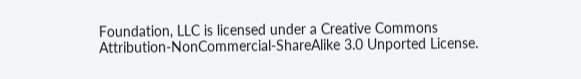Foundation, LLC is licensed under a Creative Commons Attribution-NonCommercial-ShareAlike 3.0 Unported License.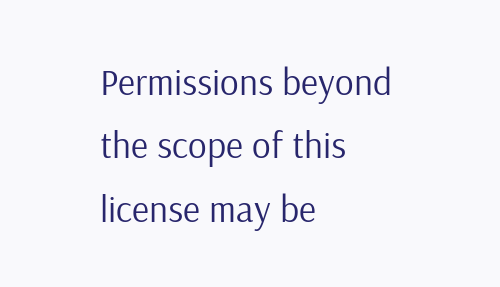Permissions beyond the scope of this license may be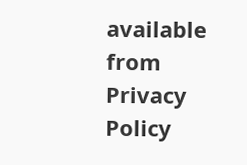available from
Privacy Policy